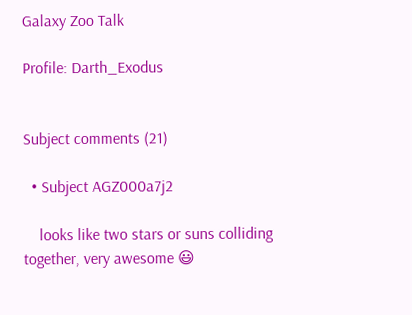Galaxy Zoo Talk

Profile: Darth_Exodus


Subject comments (21)

  • Subject AGZ000a7j2

    looks like two stars or suns colliding together, very awesome 😃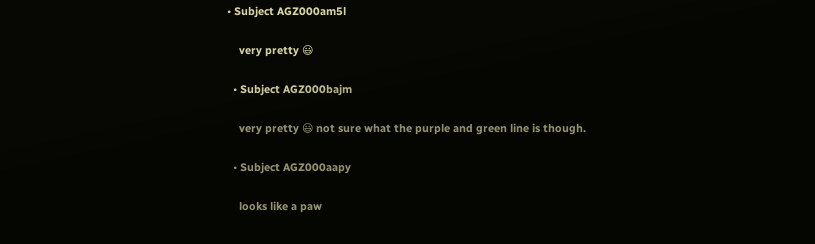• Subject AGZ000am5l

    very pretty 😃

  • Subject AGZ000bajm

    very pretty 😃 not sure what the purple and green line is though.

  • Subject AGZ000aapy

    looks like a paw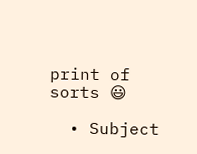print of sorts 😃

  • Subject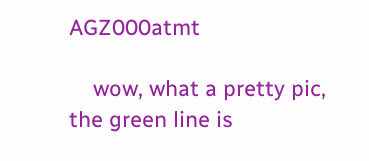AGZ000atmt

    wow, what a pretty pic, the green line is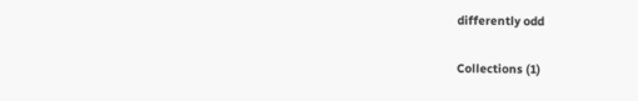differently odd

Collections (1)